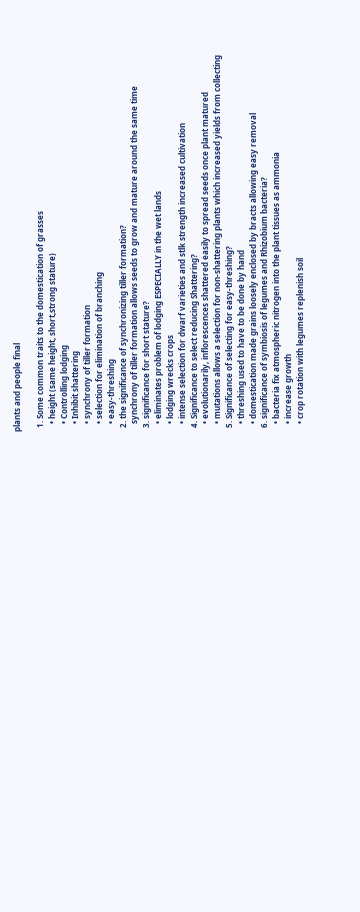plants and people final

  1. Some common traits to the domestication of grasses
    • height (same height, short,strong stature)
    • Controlling lodging
    • Inhibit shattering
    • synchrony of tiller formation
    • selection for elimination of branching
    • easy-threshing
  2. the significance of synchronizing tiller formation?
    synchrony of tiller formation allows seeds to grow and mature around the same time
  3. significance for short stature?
    • eliminates problem of lodging ESPECIALLY in the wet lands
    • lodging wrecks crops
    • intense selection for dwarf varieties and stlk strength increased cultivation
  4. Significance to select reducing Shattering?
    • evolutionarily, inflorescences shattered easily to spread seeds once plant matured
    • mutations allows a selection for non-shattering plants which increased yields from collecting
  5. Significance of selecting for easy-threshing?
    • threshing used to have to be done by hand
    • domestication made grains loosely enclosed by bracts allowing easy removal
  6. significance of symbiosis of legumes and Rhizobium bacteria?
    • bacteria fix atmospheric nitrogen into the plant tissues as ammonia
    • increase growth
    • crop rotation with legumes replenish soil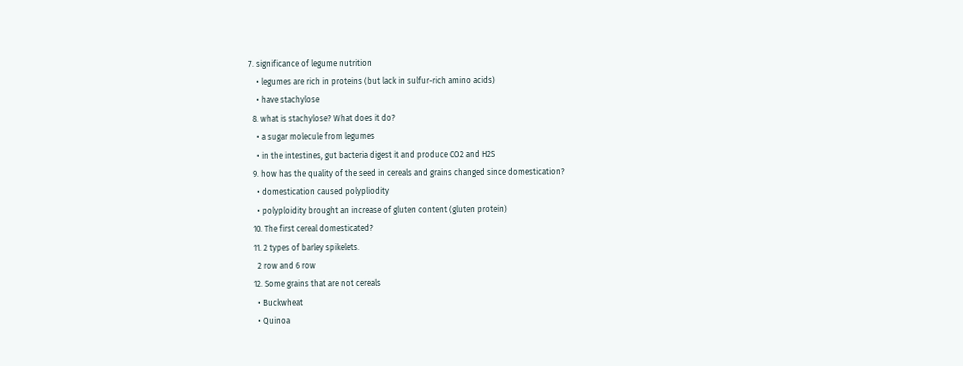7. significance of legume nutrition
    • legumes are rich in proteins (but lack in sulfur-rich amino acids)
    • have stachylose
  8. what is stachylose? What does it do?
    • a sugar molecule from legumes
    • in the intestines, gut bacteria digest it and produce CO2 and H2S
  9. how has the quality of the seed in cereals and grains changed since domestication?
    • domestication caused polypliodity
    • polyploidity brought an increase of gluten content (gluten protein)
  10. The first cereal domesticated?
  11. 2 types of barley spikelets.
    2 row and 6 row
  12. Some grains that are not cereals
    • Buckwheat
    • Quinoa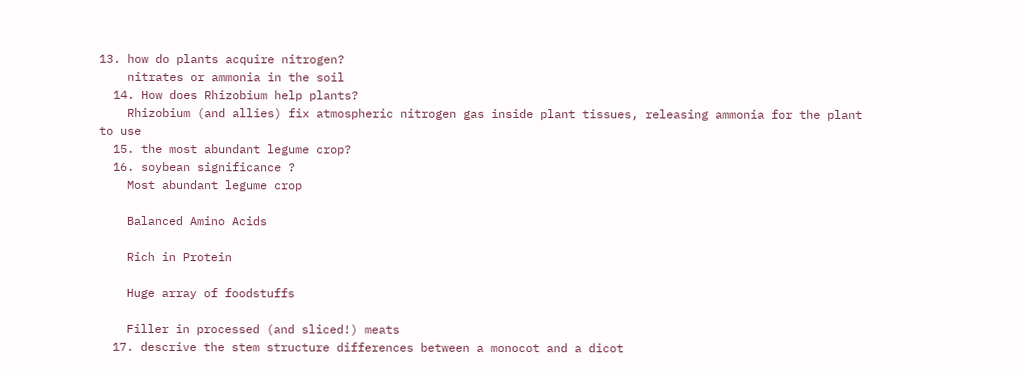13. how do plants acquire nitrogen?
    nitrates or ammonia in the soil
  14. How does Rhizobium help plants?
    Rhizobium (and allies) fix atmospheric nitrogen gas inside plant tissues, releasing ammonia for the plant to use
  15. the most abundant legume crop?
  16. soybean significance ?
    Most abundant legume crop

    Balanced Amino Acids

    Rich in Protein

    Huge array of foodstuffs

    Filler in processed (and sliced!) meats
  17. descrive the stem structure differences between a monocot and a dicot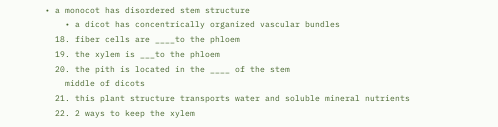• a monocot has disordered stem structure
    • a dicot has concentrically organized vascular bundles
  18. fiber cells are ____to the phloem
  19. the xylem is ___to the phloem
  20. the pith is located in the ____ of the stem
    middle of dicots
  21. this plant structure transports water and soluble mineral nutrients
  22. 2 ways to keep the xylem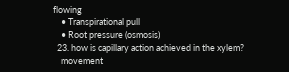flowing
    • Transpirational pull
    • Root pressure (osmosis)
  23. how is capillary action achieved in the xylem?
    movement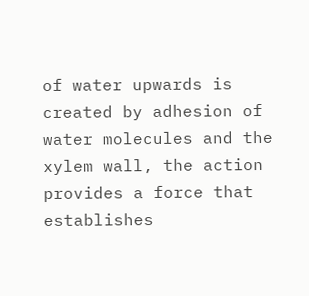of water upwards is created by adhesion of water molecules and the xylem wall, the action provides a force that establishes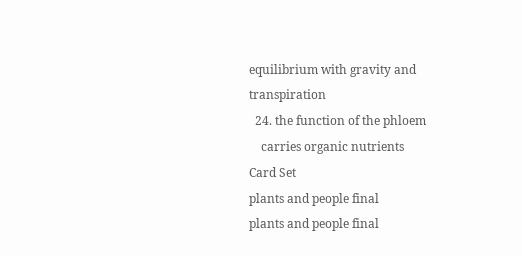equilibrium with gravity and transpiration
  24. the function of the phloem
    carries organic nutrients
Card Set
plants and people final
plants and people final